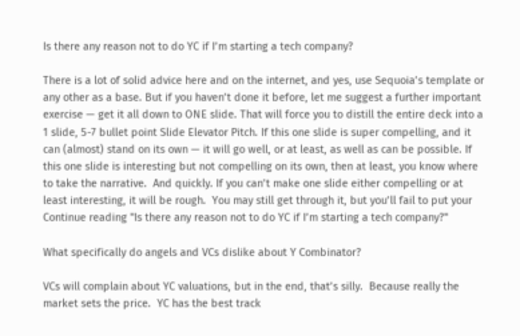Is there any reason not to do YC if I’m starting a tech company?

There is a lot of solid advice here and on the internet, and yes, use Sequoia’s template or any other as a base. But if you haven’t done it before, let me suggest a further important exercise — get it all down to ONE slide. That will force you to distill the entire deck into a 1 slide, 5-7 bullet point Slide Elevator Pitch. If this one slide is super compelling, and it can (almost) stand on its own — it will go well, or at least, as well as can be possible. If this one slide is interesting but not compelling on its own, then at least, you know where to take the narrative.  And quickly. If you can’t make one slide either compelling or at least interesting, it will be rough.  You may still get through it, but you’ll fail to put your Continue reading "Is there any reason not to do YC if I’m starting a tech company?"

What specifically do angels and VCs dislike about Y Combinator?

VCs will complain about YC valuations, but in the end, that’s silly.  Because really the market sets the price.  YC has the best track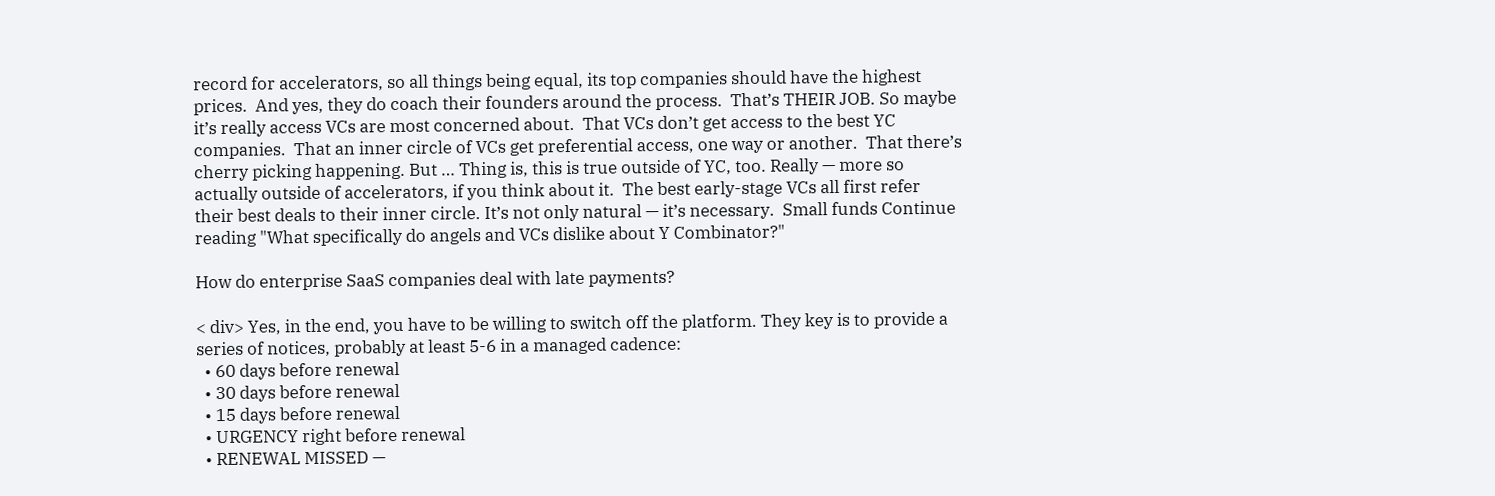record for accelerators, so all things being equal, its top companies should have the highest prices.  And yes, they do coach their founders around the process.  That’s THEIR JOB. So maybe it’s really access VCs are most concerned about.  That VCs don’t get access to the best YC companies.  That an inner circle of VCs get preferential access, one way or another.  That there’s cherry picking happening. But … Thing is, this is true outside of YC, too. Really — more so actually outside of accelerators, if you think about it.  The best early-stage VCs all first refer their best deals to their inner circle. It’s not only natural — it’s necessary.  Small funds Continue reading "What specifically do angels and VCs dislike about Y Combinator?"

How do enterprise SaaS companies deal with late payments?

< div> Yes, in the end, you have to be willing to switch off the platform. They key is to provide a series of notices, probably at least 5-6 in a managed cadence:
  • 60 days before renewal
  • 30 days before renewal
  • 15 days before renewal
  • URGENCY right before renewal
  • RENEWAL MISSED —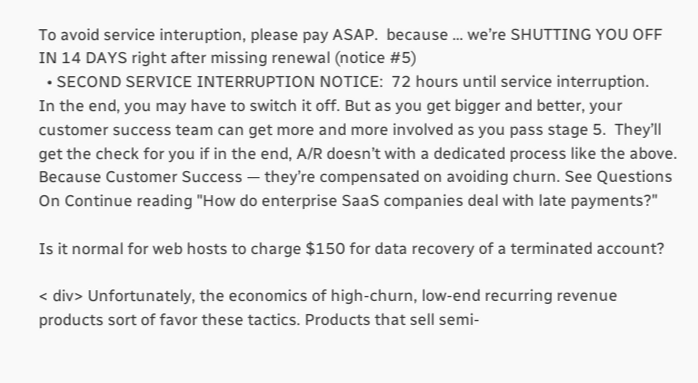To avoid service interuption, please pay ASAP.  because … we’re SHUTTING YOU OFF IN 14 DAYS right after missing renewal (notice #5)
  • SECOND SERVICE INTERRUPTION NOTICE:  72 hours until service interruption.
In the end, you may have to switch it off. But as you get bigger and better, your customer success team can get more and more involved as you pass stage 5.  They’ll get the check for you if in the end, A/R doesn’t with a dedicated process like the above.  Because Customer Success — they’re compensated on avoiding churn. See Questions On Continue reading "How do enterprise SaaS companies deal with late payments?"

Is it normal for web hosts to charge $150 for data recovery of a terminated account?

< div> Unfortunately, the economics of high-churn, low-end recurring revenue products sort of favor these tactics. Products that sell semi-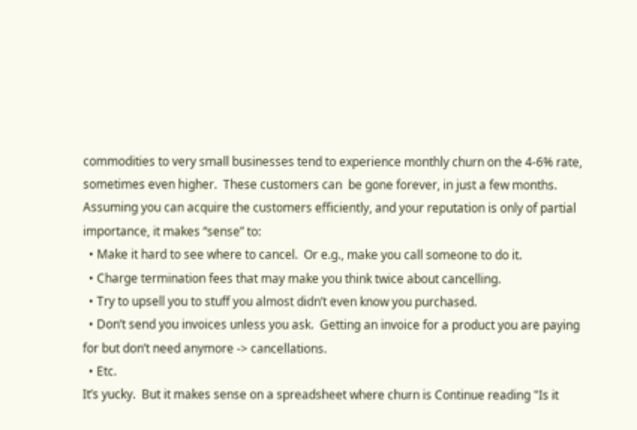commodities to very small businesses tend to experience monthly churn on the 4-6% rate, sometimes even higher.  These customers can  be gone forever, in just a few months. Assuming you can acquire the customers efficiently, and your reputation is only of partial importance, it makes “sense” to:
  • Make it hard to see where to cancel.  Or e.g., make you call someone to do it.
  • Charge termination fees that may make you think twice about cancelling.
  • Try to upsell you to stuff you almost didn’t even know you purchased.
  • Don’t send you invoices unless you ask.  Getting an invoice for a product you are paying for but don’t need anymore -> cancellations.
  • Etc.
It’s yucky.  But it makes sense on a spreadsheet where churn is Continue reading "Is it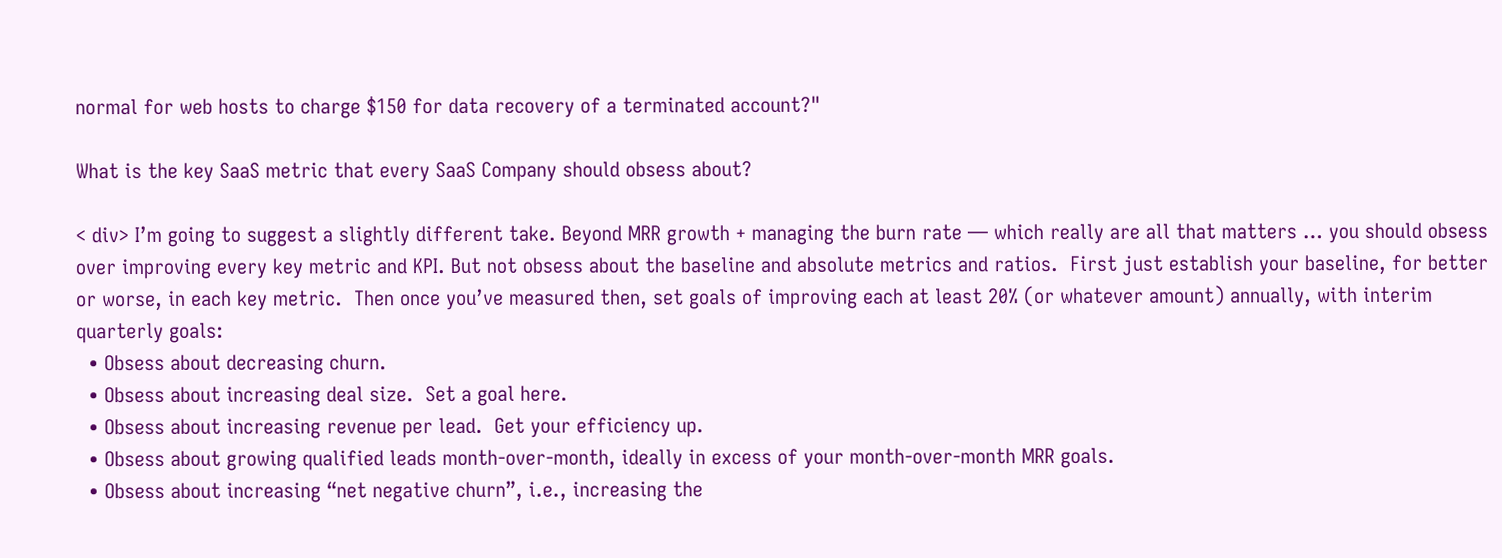normal for web hosts to charge $150 for data recovery of a terminated account?"

What is the key SaaS metric that every SaaS Company should obsess about?

< div> I’m going to suggest a slightly different take. Beyond MRR growth + managing the burn rate — which really are all that matters … you should obsess over improving every key metric and KPI. But not obsess about the baseline and absolute metrics and ratios.  First just establish your baseline, for better or worse, in each key metric.  Then once you’ve measured then, set goals of improving each at least 20% (or whatever amount) annually, with interim quarterly goals:
  • Obsess about decreasing churn.
  • Obsess about increasing deal size.  Set a goal here.
  • Obsess about increasing revenue per lead.  Get your efficiency up.
  • Obsess about growing qualified leads month-over-month, ideally in excess of your month-over-month MRR goals.
  • Obsess about increasing “net negative churn”, i.e., increasing the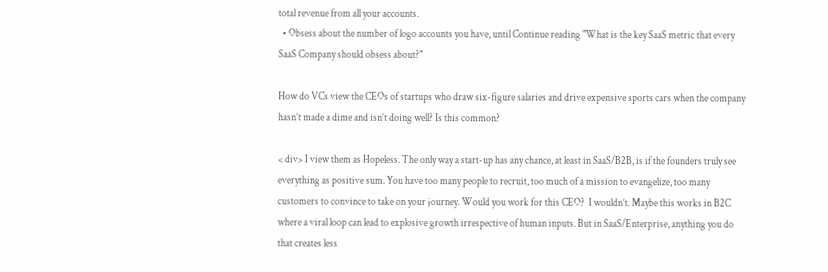total revenue from all your accounts.
  • Obsess about the number of logo accounts you have, until Continue reading "What is the key SaaS metric that every SaaS Company should obsess about?"

How do VCs view the CEOs of startups who draw six-figure salaries and drive expensive sports cars when the company hasn’t made a dime and isn’t doing well? Is this common?

< div> I view them as Hopeless. The only way a start-up has any chance, at least in SaaS/B2B, is if the founders truly see everything as positive sum. You have too many people to recruit, too much of a mission to evangelize, too many customers to convince to take on your journey. Would you work for this CEO?  I wouldn’t. Maybe this works in B2C where a viral loop can lead to explosive growth irrespective of human inputs. But in SaaS/Enterprise, anything you do that creates less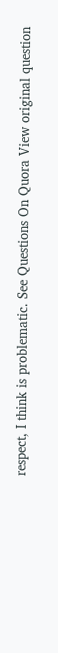respect, I think is problematic. See Questions On Quora View original question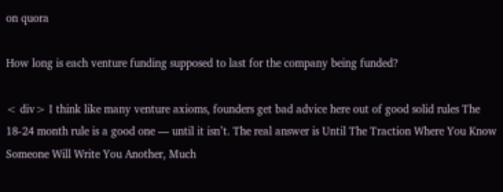on quora

How long is each venture funding supposed to last for the company being funded?

< div> I think like many venture axioms, founders get bad advice here out of good solid rules The 18-24 month rule is a good one — until it isn’t. The real answer is Until The Traction Where You Know Someone Will Write You Another, Much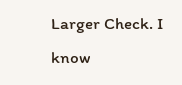Larger Check. I know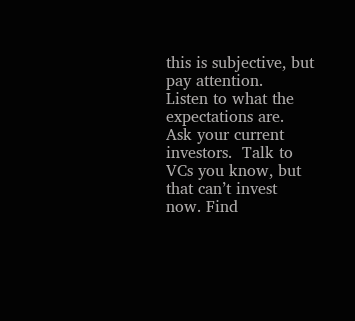this is subjective, but pay attention.  Listen to what the expectations are.  Ask your current investors.  Talk to VCs you know, but that can’t invest now. Find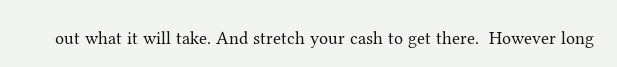out what it will take. And stretch your cash to get there.  However long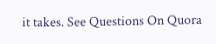it takes. See Questions On Quora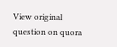View original question on quora